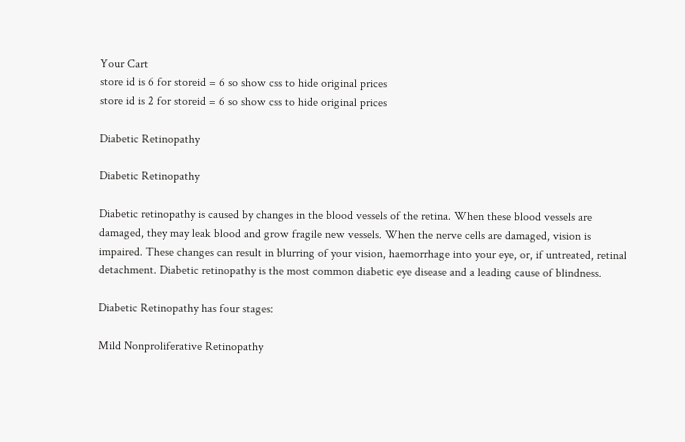Your Cart
store id is 6 for storeid = 6 so show css to hide original prices
store id is 2 for storeid = 6 so show css to hide original prices

Diabetic Retinopathy

Diabetic Retinopathy

Diabetic retinopathy is caused by changes in the blood vessels of the retina. When these blood vessels are damaged, they may leak blood and grow fragile new vessels. When the nerve cells are damaged, vision is impaired. These changes can result in blurring of your vision, haemorrhage into your eye, or, if untreated, retinal detachment. Diabetic retinopathy is the most common diabetic eye disease and a leading cause of blindness.

Diabetic Retinopathy has four stages:

Mild Nonproliferative Retinopathy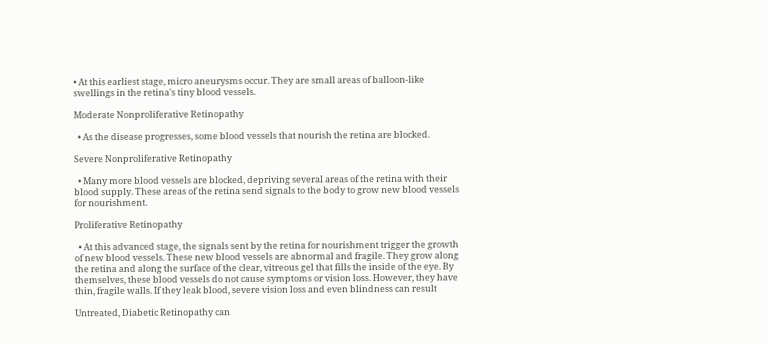• At this earliest stage, micro aneurysms occur. They are small areas of balloon-like swellings in the retina's tiny blood vessels.

Moderate Nonproliferative Retinopathy

  • As the disease progresses, some blood vessels that nourish the retina are blocked.

Severe Nonproliferative Retinopathy

  • Many more blood vessels are blocked, depriving several areas of the retina with their blood supply. These areas of the retina send signals to the body to grow new blood vessels for nourishment.

Proliferative Retinopathy

  • At this advanced stage, the signals sent by the retina for nourishment trigger the growth of new blood vessels. These new blood vessels are abnormal and fragile. They grow along the retina and along the surface of the clear, vitreous gel that fills the inside of the eye. By themselves, these blood vessels do not cause symptoms or vision loss. However, they have thin, fragile walls. If they leak blood, severe vision loss and even blindness can result

Untreated, Diabetic Retinopathy can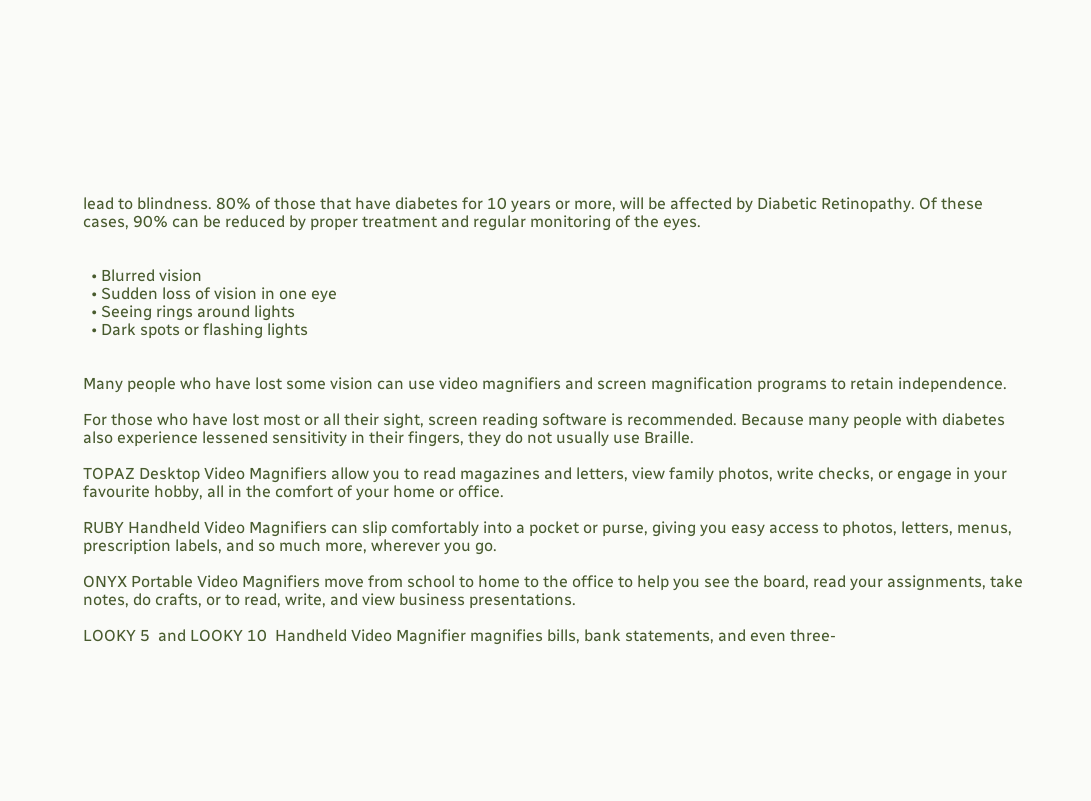lead to blindness. 80% of those that have diabetes for 10 years or more, will be affected by Diabetic Retinopathy. Of these cases, 90% can be reduced by proper treatment and regular monitoring of the eyes.


  • Blurred vision
  • Sudden loss of vision in one eye
  • Seeing rings around lights
  • Dark spots or flashing lights


Many people who have lost some vision can use video magnifiers and screen magnification programs to retain independence.

For those who have lost most or all their sight, screen reading software is recommended. Because many people with diabetes also experience lessened sensitivity in their fingers, they do not usually use Braille.

TOPAZ Desktop Video Magnifiers allow you to read magazines and letters, view family photos, write checks, or engage in your favourite hobby, all in the comfort of your home or office.

RUBY Handheld Video Magnifiers can slip comfortably into a pocket or purse, giving you easy access to photos, letters, menus, prescription labels, and so much more, wherever you go.

ONYX Portable Video Magnifiers move from school to home to the office to help you see the board, read your assignments, take notes, do crafts, or to read, write, and view business presentations.

LOOKY 5  and LOOKY 10  Handheld Video Magnifier magnifies bills, bank statements, and even three-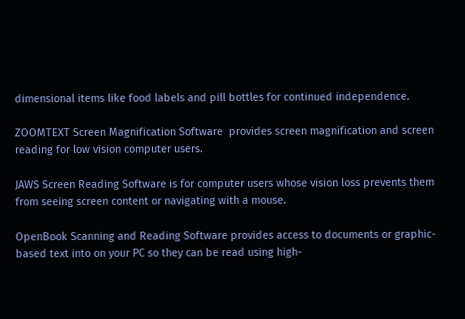dimensional items like food labels and pill bottles for continued independence.

ZOOMTEXT Screen Magnification Software  provides screen magnification and screen reading for low vision computer users.

JAWS Screen Reading Software is for computer users whose vision loss prevents them from seeing screen content or navigating with a mouse.

OpenBook Scanning and Reading Software provides access to documents or graphic-based text into on your PC so they can be read using high-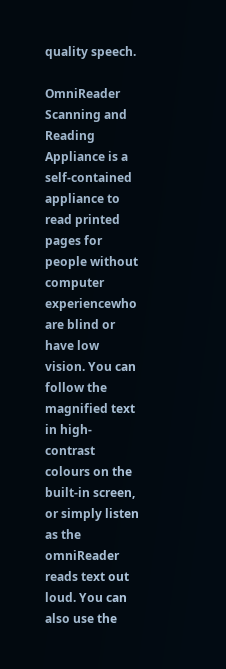quality speech.

OmniReader Scanning and Reading Appliance is a self-contained appliance to read printed pages for people without computer experiencewho are blind or have low vision. You can follow the magnified text in high-contrast colours on the built-in screen, or simply listen as the omniReader reads text out loud. You can also use the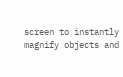screen to instantly magnify objects and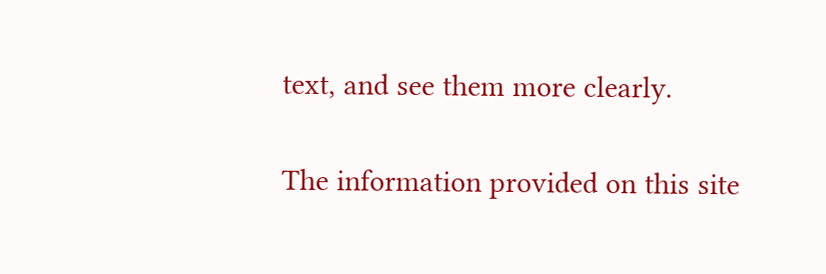text, and see them more clearly.

The information provided on this site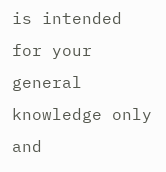is intended for your general knowledge only and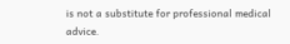is not a substitute for professional medical advice.